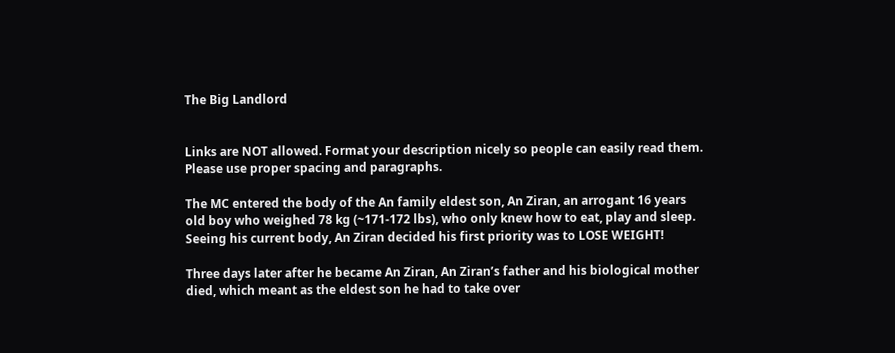The Big Landlord


Links are NOT allowed. Format your description nicely so people can easily read them. Please use proper spacing and paragraphs.

The MC entered the body of the An family eldest son, An Ziran, an arrogant 16 years old boy who weighed 78 kg (~171-172 lbs), who only knew how to eat, play and sleep. Seeing his current body, An Ziran decided his first priority was to LOSE WEIGHT!

Three days later after he became An Ziran, An Ziran’s father and his biological mother died, which meant as the eldest son he had to take over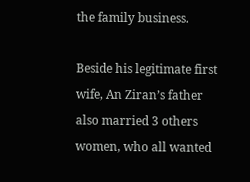the family business.

Beside his legitimate first wife, An Ziran’s father also married 3 others women, who all wanted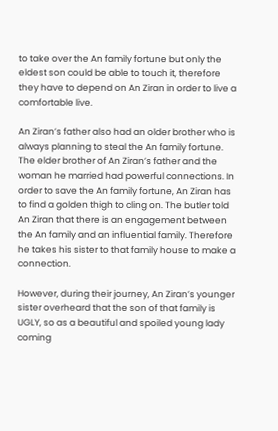to take over the An family fortune but only the eldest son could be able to touch it, therefore they have to depend on An Ziran in order to live a comfortable live.

An Ziran’s father also had an older brother who is always planning to steal the An family fortune. The elder brother of An Ziran’s father and the woman he married had powerful connections. In order to save the An family fortune, An Ziran has to find a golden thigh to cling on. The butler told An Ziran that there is an engagement between the An family and an influential family. Therefore he takes his sister to that family house to make a connection.

However, during their journey, An Ziran’s younger sister overheard that the son of that family is UGLY, so as a beautiful and spoiled young lady coming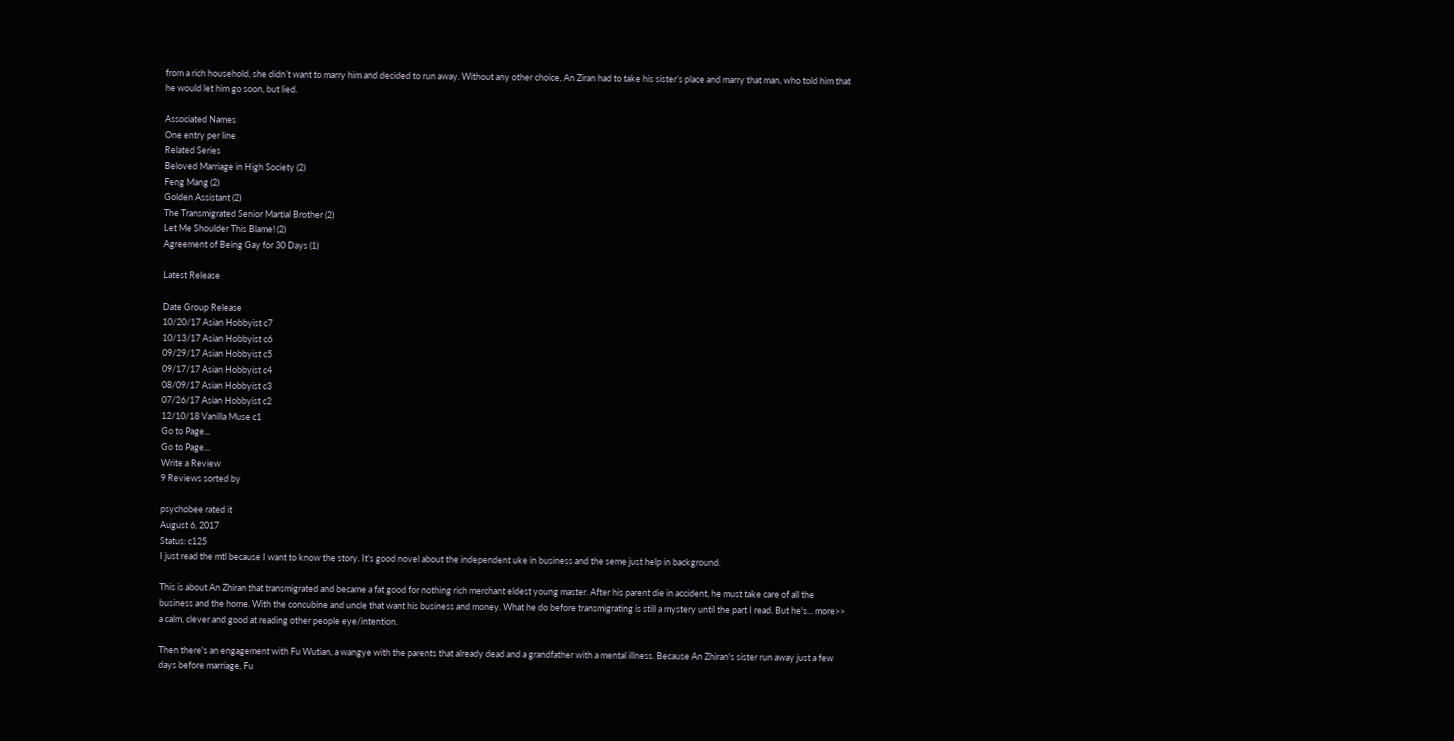from a rich household, she didn’t want to marry him and decided to run away. Without any other choice, An Ziran had to take his sister’s place and marry that man, who told him that he would let him go soon, but lied.

Associated Names
One entry per line
Related Series
Beloved Marriage in High Society (2)
Feng Mang (2)
Golden Assistant (2)
The Transmigrated Senior Martial Brother (2)
Let Me Shoulder This Blame! (2)
Agreement of Being Gay for 30 Days (1)

Latest Release

Date Group Release
10/20/17 Asian Hobbyist c7
10/13/17 Asian Hobbyist c6
09/29/17 Asian Hobbyist c5
09/17/17 Asian Hobbyist c4
08/09/17 Asian Hobbyist c3
07/26/17 Asian Hobbyist c2
12/10/18 Vanilla Muse c1
Go to Page...
Go to Page...
Write a Review
9 Reviews sorted by

psychobee rated it
August 6, 2017
Status: c125
I just read the mtl because I want to know the story. It's good novel about the independent uke in business and the seme just help in background.

This is about An Zhiran that transmigrated and became a fat good for nothing rich merchant eldest young master. After his parent die in accident, he must take care of all the business and the home. With the concubine and uncle that want his business and money. What he do before transmigrating is still a mystery until the part I read. But he's... more>> a calm, clever and good at reading other people eye/intention.

Then there's an engagement with Fu Wutian, a wangye with the parents that already dead and a grandfather with a mental illness. Because An Zhiran's sister run away just a few days before marriage, Fu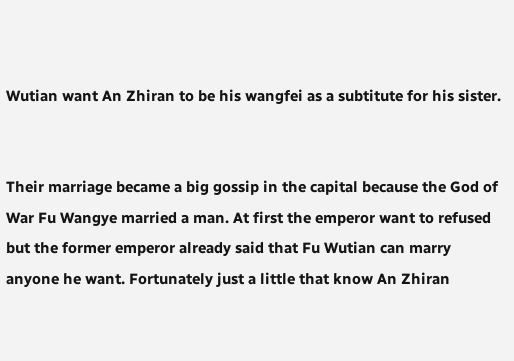Wutian want An Zhiran to be his wangfei as a subtitute for his sister.


Their marriage became a big gossip in the capital because the God of War Fu Wangye married a man. At first the emperor want to refused but the former emperor already said that Fu Wutian can marry anyone he want. Fortunately just a little that know An Zhiran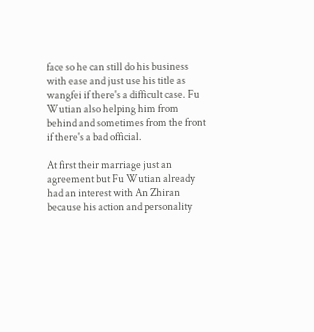face so he can still do his business with ease and just use his title as wangfei if there's a difficult case. Fu Wutian also helping him from behind and sometimes from the front if there's a bad official.

At first their marriage just an agreement but Fu Wutian already had an interest with An Zhiran because his action and personality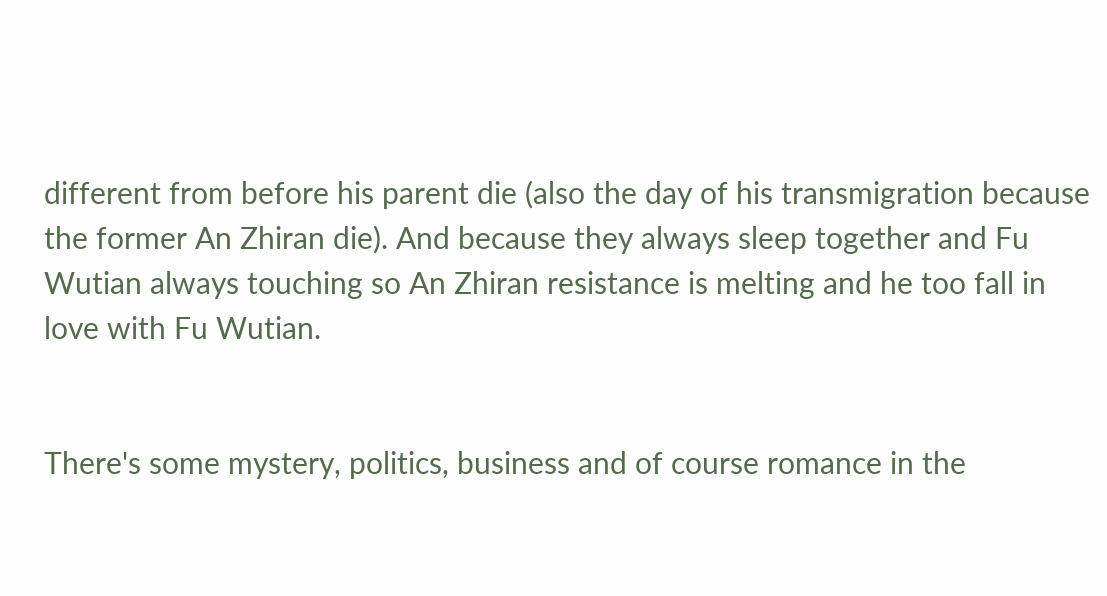different from before his parent die (also the day of his transmigration because the former An Zhiran die). And because they always sleep together and Fu Wutian always touching so An Zhiran resistance is melting and he too fall in love with Fu Wutian.


There's some mystery, politics, business and of course romance in the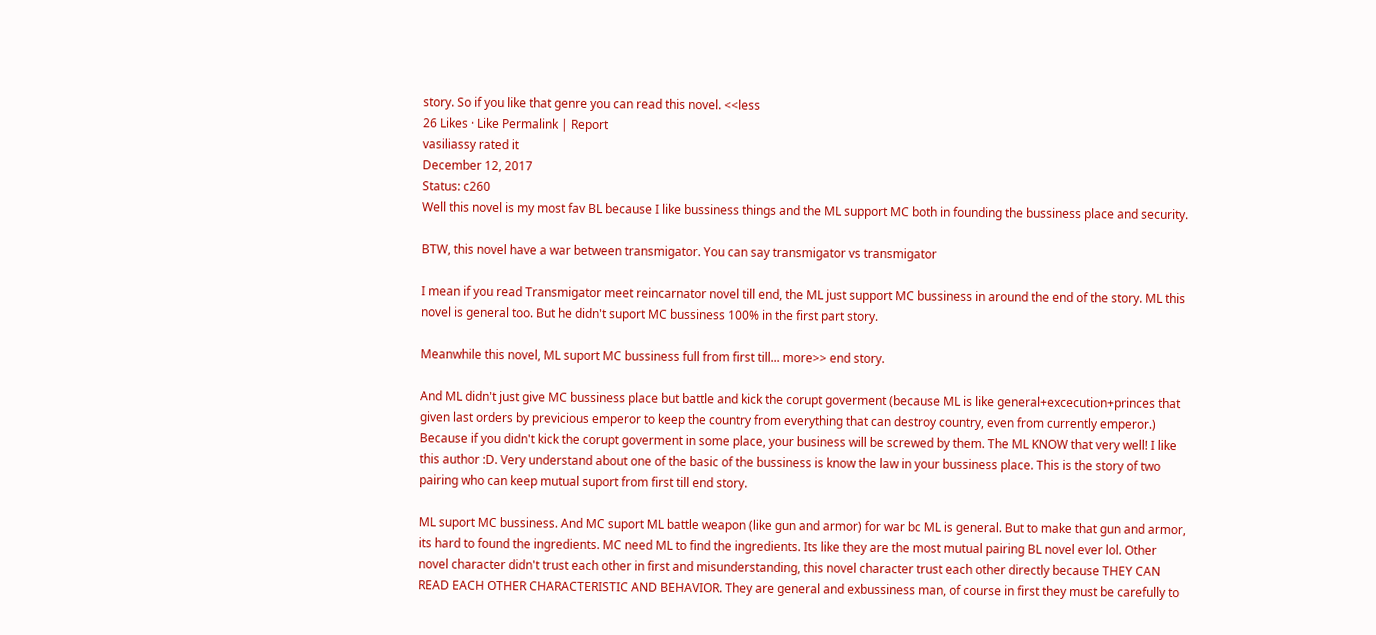story. So if you like that genre you can read this novel. <<less
26 Likes · Like Permalink | Report
vasiliassy rated it
December 12, 2017
Status: c260
Well this novel is my most fav BL because I like bussiness things and the ML support MC both in founding the bussiness place and security.

BTW, this novel have a war between transmigator. You can say transmigator vs transmigator

I mean if you read Transmigator meet reincarnator novel till end, the ML just support MC bussiness in around the end of the story. ML this novel is general too. But he didn't suport MC bussiness 100% in the first part story.

Meanwhile this novel, ML suport MC bussiness full from first till... more>> end story.

And ML didn't just give MC bussiness place but battle and kick the corupt goverment (because ML is like general+excecution+princes that given last orders by previcious emperor to keep the country from everything that can destroy country, even from currently emperor.) Because if you didn't kick the corupt goverment in some place, your business will be screwed by them. The ML KNOW that very well! I like this author :D. Very understand about one of the basic of the bussiness is know the law in your bussiness place. This is the story of two pairing who can keep mutual suport from first till end story.

ML suport MC bussiness. And MC suport ML battle weapon (like gun and armor) for war bc ML is general. But to make that gun and armor, its hard to found the ingredients. MC need ML to find the ingredients. Its like they are the most mutual pairing BL novel ever lol. Other novel character didn't trust each other in first and misunderstanding, this novel character trust each other directly because THEY CAN READ EACH OTHER CHARACTERISTIC AND BEHAVIOR. They are general and exbussiness man, of course in first they must be carefully to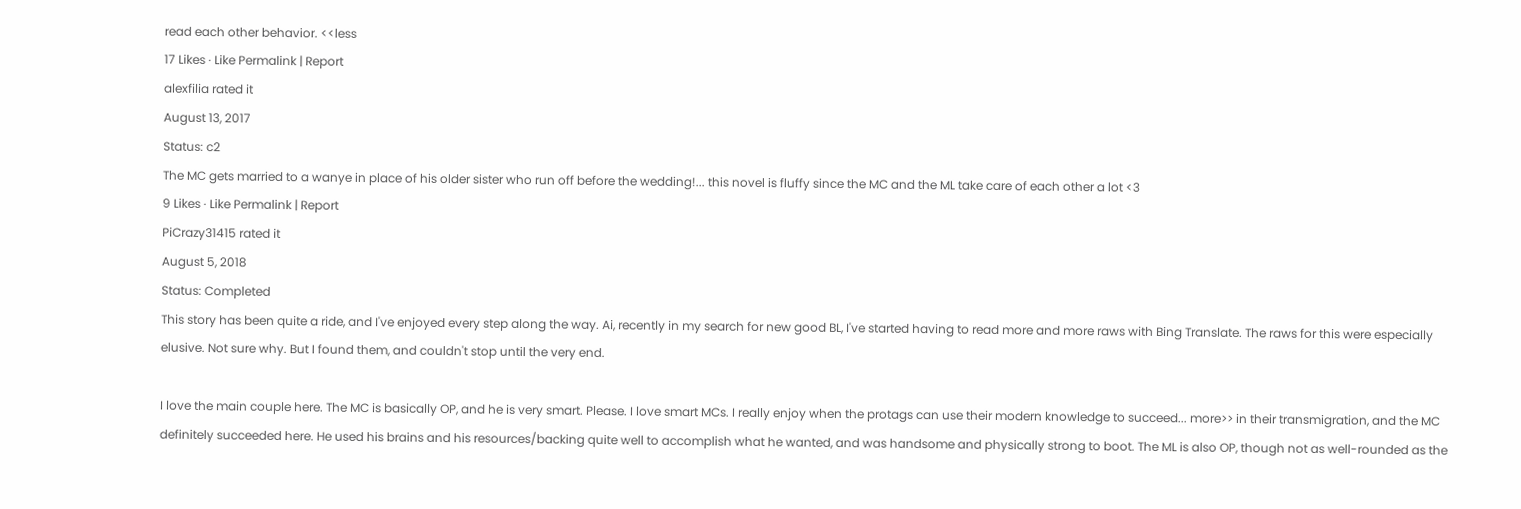read each other behavior. <<less
17 Likes · Like Permalink | Report
alexfilia rated it
August 13, 2017
Status: c2
The MC gets married to a wanye in place of his older sister who run off before the wedding!... this novel is fluffy since the MC and the ML take care of each other a lot <3
9 Likes · Like Permalink | Report
PiCrazy31415 rated it
August 5, 2018
Status: Completed
This story has been quite a ride, and I've enjoyed every step along the way. Ai, recently in my search for new good BL, I've started having to read more and more raws with Bing Translate. The raws for this were especially elusive. Not sure why. But I found them, and couldn't stop until the very end.

I love the main couple here. The MC is basically OP, and he is very smart. Please. I love smart MCs. I really enjoy when the protags can use their modern knowledge to succeed... more>> in their transmigration, and the MC definitely succeeded here. He used his brains and his resources/backing quite well to accomplish what he wanted, and was handsome and physically strong to boot. The ML is also OP, though not as well-rounded as the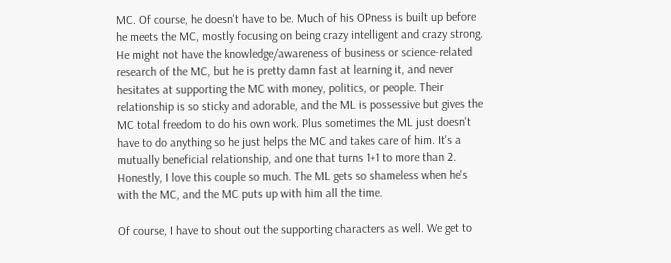MC. Of course, he doesn't have to be. Much of his OPness is built up before he meets the MC, mostly focusing on being crazy intelligent and crazy strong. He might not have the knowledge/awareness of business or science-related research of the MC, but he is pretty damn fast at learning it, and never hesitates at supporting the MC with money, politics, or people. Their relationship is so sticky and adorable, and the ML is possessive but gives the MC total freedom to do his own work. Plus sometimes the ML just doesn't have to do anything so he just helps the MC and takes care of him. It's a mutually beneficial relationship, and one that turns 1+1 to more than 2. Honestly, I love this couple so much. The ML gets so shameless when he's with the MC, and the MC puts up with him all the time.

Of course, I have to shout out the supporting characters as well. We get to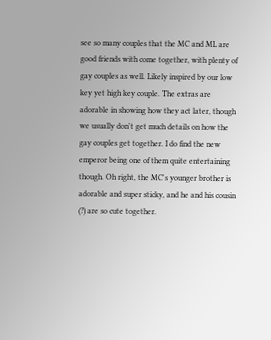see so many couples that the MC and ML are good friends with come together, with plenty of gay couples as well. Likely inspired by our low key yet high key couple. The extras are adorable in showing how they act later, though we usually don't get much details on how the gay couples get together. I do find the new emperor being one of them quite entertaining though. Oh right, the MC's younger brother is adorable and super sticky, and he and his cousin (?) are so cute together.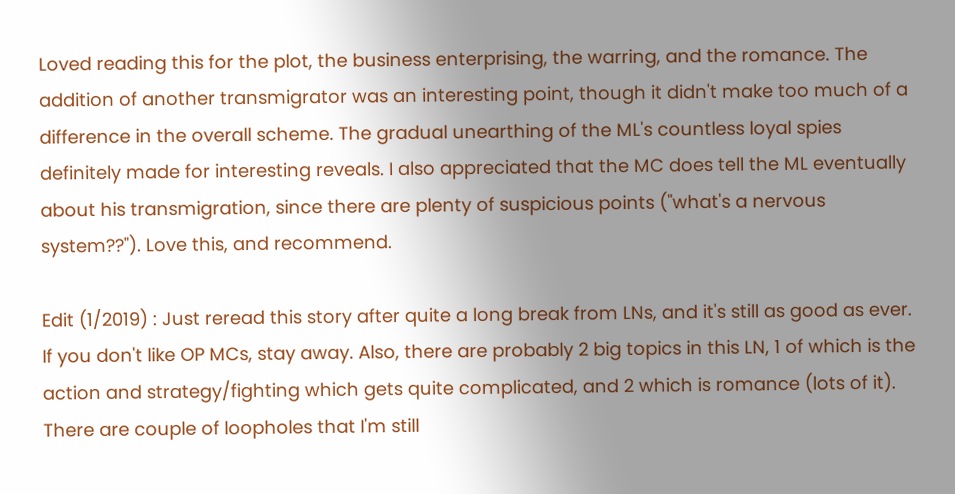Loved reading this for the plot, the business enterprising, the warring, and the romance. The addition of another transmigrator was an interesting point, though it didn't make too much of a difference in the overall scheme. The gradual unearthing of the ML's countless loyal spies definitely made for interesting reveals. I also appreciated that the MC does tell the ML eventually about his transmigration, since there are plenty of suspicious points ("what's a nervous system??"). Love this, and recommend.

Edit (1/2019) : Just reread this story after quite a long break from LNs, and it's still as good as ever. If you don't like OP MCs, stay away. Also, there are probably 2 big topics in this LN, 1 of which is the action and strategy/fighting which gets quite complicated, and 2 which is romance (lots of it). There are couple of loopholes that I'm still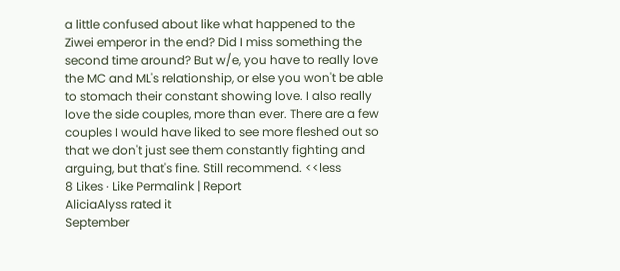a little confused about like what happened to the Ziwei emperor in the end? Did I miss something the second time around? But w/e, you have to really love the MC and ML's relationship, or else you won't be able to stomach their constant showing love. I also really love the side couples, more than ever. There are a few couples I would have liked to see more fleshed out so that we don't just see them constantly fighting and arguing, but that's fine. Still recommend. <<less
8 Likes · Like Permalink | Report
AliciaAlyss rated it
September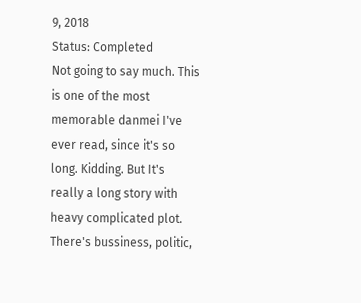9, 2018
Status: Completed
Not going to say much. This is one of the most memorable danmei I've ever read, since it's so long. Kidding. But It's really a long story with heavy complicated plot. There's bussiness, politic,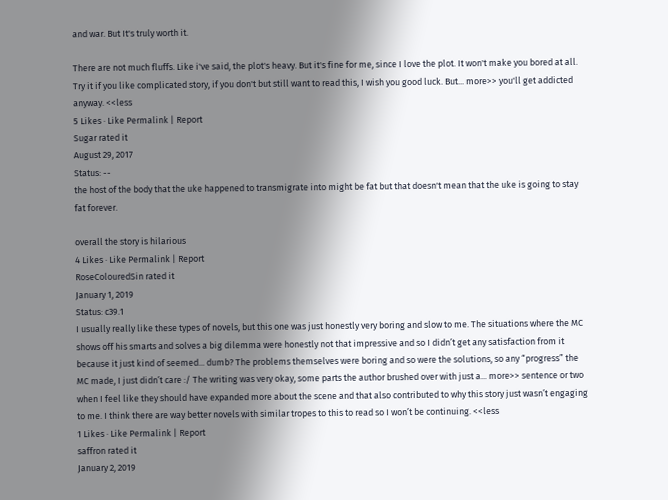and war. But It's truly worth it.

There are not much fluffs. Like i've said, the plot's heavy. But it's fine for me, since I love the plot. It won't make you bored at all. Try it if you like complicated story, if you don't but still want to read this, I wish you good luck. But... more>> you'll get addicted anyway. <<less
5 Likes · Like Permalink | Report
Sugar rated it
August 29, 2017
Status: --
the host of the body that the uke happened to transmigrate into might be fat but that doesn't mean that the uke is going to stay fat forever.

overall the story is hilarious
4 Likes · Like Permalink | Report
RoseColouredSin rated it
January 1, 2019
Status: c39.1
I usually really like these types of novels, but this one was just honestly very boring and slow to me. The situations where the MC shows off his smarts and solves a big dilemma were honestly not that impressive and so I didn’t get any satisfaction from it because it just kind of seemed... dumb? The problems themselves were boring and so were the solutions, so any “progress” the MC made, I just didn’t care :/ The writing was very okay, some parts the author brushed over with just a... more>> sentence or two when I feel like they should have expanded more about the scene and that also contributed to why this story just wasn’t engaging to me. I think there are way better novels with similar tropes to this to read so I won’t be continuing. <<less
1 Likes · Like Permalink | Report
saffron rated it
January 2, 2019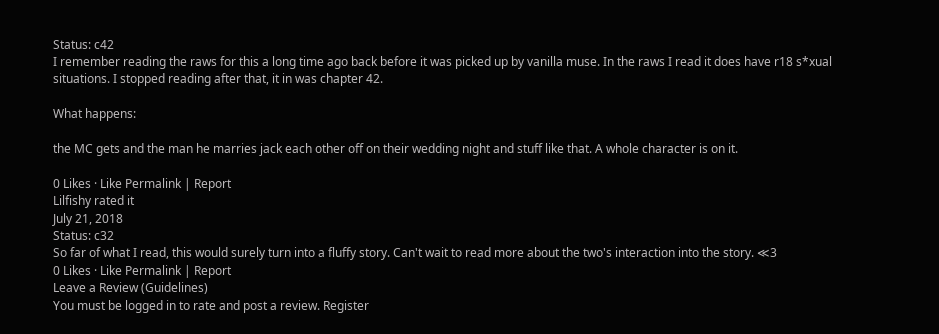Status: c42
I remember reading the raws for this a long time ago back before it was picked up by vanilla muse. In the raws I read it does have r18 s*xual situations. I stopped reading after that, it in was chapter 42.

What happens:

the MC gets and the man he marries jack each other off on their wedding night and stuff like that. A whole character is on it.

0 Likes · Like Permalink | Report
Lilfishy rated it
July 21, 2018
Status: c32
So far of what I read, this would surely turn into a fluffy story. Can't wait to read more about the two's interaction into the story. ≪3
0 Likes · Like Permalink | Report
Leave a Review (Guidelines)
You must be logged in to rate and post a review. Register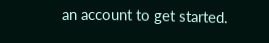an account to get started.